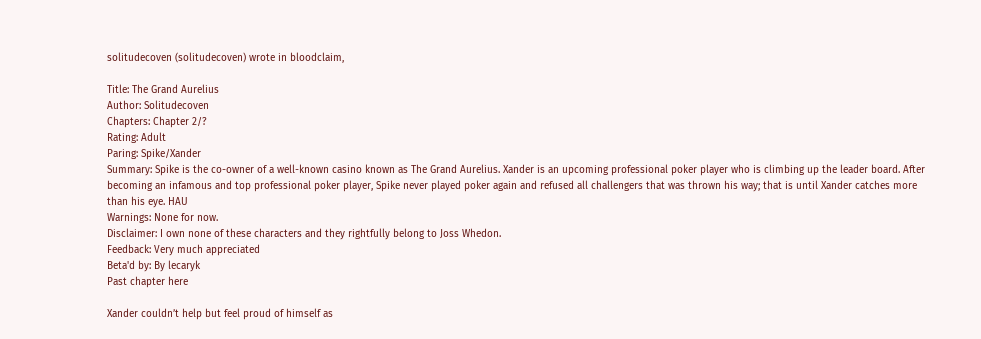solitudecoven (solitudecoven) wrote in bloodclaim,

Title: The Grand Aurelius
Author: Solitudecoven
Chapters: Chapter 2/?
Rating: Adult
Paring: Spike/Xander
Summary: Spike is the co-owner of a well-known casino known as The Grand Aurelius. Xander is an upcoming professional poker player who is climbing up the leader board. After becoming an infamous and top professional poker player, Spike never played poker again and refused all challengers that was thrown his way; that is until Xander catches more than his eye. HAU
Warnings: None for now.
Disclaimer: I own none of these characters and they rightfully belong to Joss Whedon.
Feedback: Very much appreciated
Beta'd by: By lecaryk
Past chapter here

Xander couldn’t help but feel proud of himself as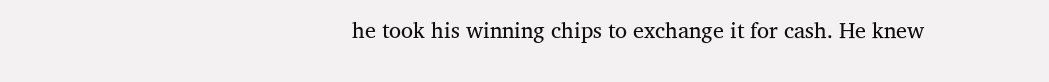he took his winning chips to exchange it for cash. He knew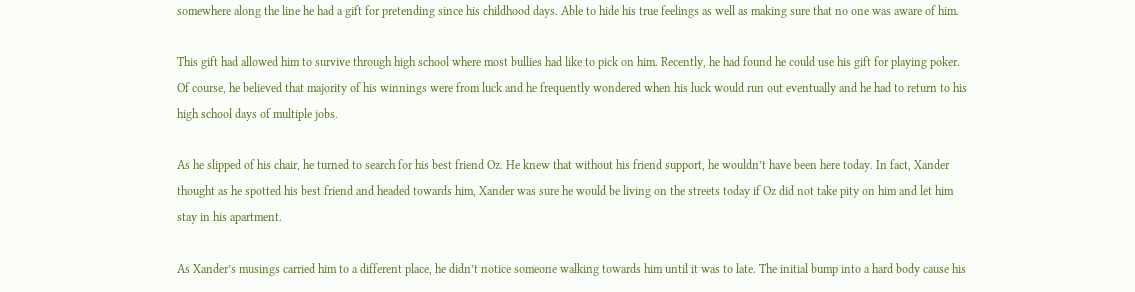somewhere along the line he had a gift for pretending since his childhood days. Able to hide his true feelings as well as making sure that no one was aware of him.

This gift had allowed him to survive through high school where most bullies had like to pick on him. Recently, he had found he could use his gift for playing poker. Of course, he believed that majority of his winnings were from luck and he frequently wondered when his luck would run out eventually and he had to return to his high school days of multiple jobs.

As he slipped of his chair, he turned to search for his best friend Oz. He knew that without his friend support, he wouldn’t have been here today. In fact, Xander thought as he spotted his best friend and headed towards him, Xander was sure he would be living on the streets today if Oz did not take pity on him and let him stay in his apartment.

As Xander’s musings carried him to a different place, he didn’t notice someone walking towards him until it was to late. The initial bump into a hard body cause his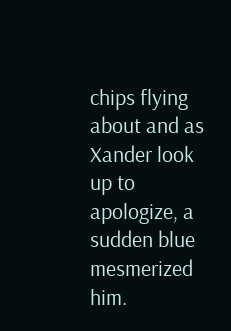chips flying about and as Xander look up to apologize, a sudden blue mesmerized him.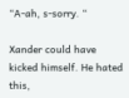“A-ah, s-sorry. “

Xander could have kicked himself. He hated this,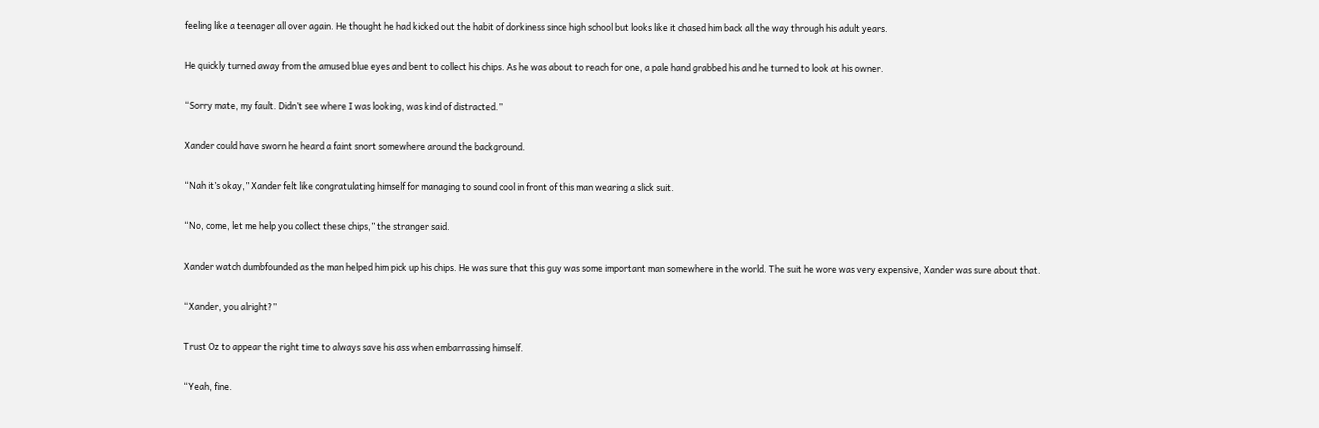feeling like a teenager all over again. He thought he had kicked out the habit of dorkiness since high school but looks like it chased him back all the way through his adult years.

He quickly turned away from the amused blue eyes and bent to collect his chips. As he was about to reach for one, a pale hand grabbed his and he turned to look at his owner.

“Sorry mate, my fault. Didn’t see where I was looking, was kind of distracted.”

Xander could have sworn he heard a faint snort somewhere around the background.

“Nah it’s okay,” Xander felt like congratulating himself for managing to sound cool in front of this man wearing a slick suit.

“No, come, let me help you collect these chips,” the stranger said.

Xander watch dumbfounded as the man helped him pick up his chips. He was sure that this guy was some important man somewhere in the world. The suit he wore was very expensive, Xander was sure about that.

“Xander, you alright?”

Trust Oz to appear the right time to always save his ass when embarrassing himself.

“Yeah, fine.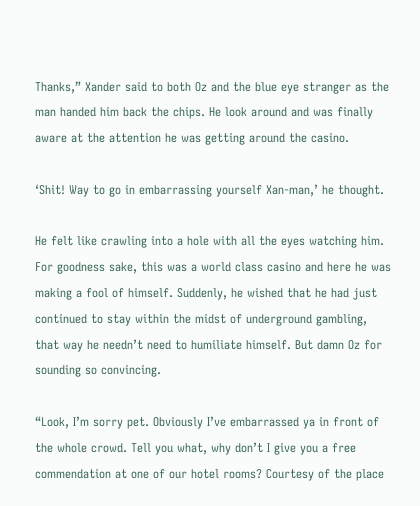Thanks,” Xander said to both Oz and the blue eye stranger as the man handed him back the chips. He look around and was finally aware at the attention he was getting around the casino.

‘Shit! Way to go in embarrassing yourself Xan-man,’ he thought.

He felt like crawling into a hole with all the eyes watching him. For goodness sake, this was a world class casino and here he was making a fool of himself. Suddenly, he wished that he had just continued to stay within the midst of underground gambling, that way he needn’t need to humiliate himself. But damn Oz for sounding so convincing.

“Look, I’m sorry pet. Obviously I’ve embarrassed ya in front of the whole crowd. Tell you what, why don’t I give you a free commendation at one of our hotel rooms? Courtesy of the place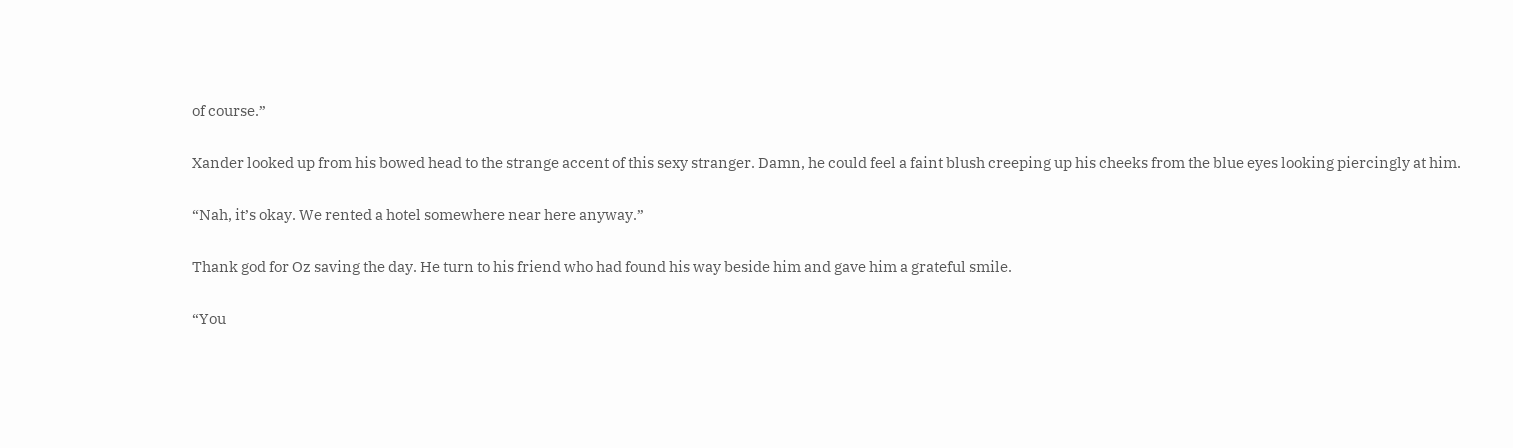of course.”

Xander looked up from his bowed head to the strange accent of this sexy stranger. Damn, he could feel a faint blush creeping up his cheeks from the blue eyes looking piercingly at him.

“Nah, it’s okay. We rented a hotel somewhere near here anyway.”

Thank god for Oz saving the day. He turn to his friend who had found his way beside him and gave him a grateful smile.

“You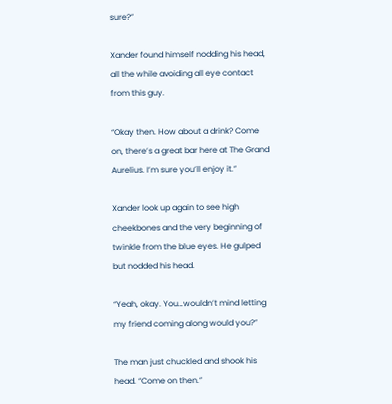sure?”

Xander found himself nodding his head, all the while avoiding all eye contact from this guy.

“Okay then. How about a drink? Come on, there’s a great bar here at The Grand Aurelius. I’m sure you’ll enjoy it.”

Xander look up again to see high cheekbones and the very beginning of twinkle from the blue eyes. He gulped but nodded his head.

“Yeah, okay. You…wouldn’t mind letting my friend coming along would you?”

The man just chuckled and shook his head. “Come on then.”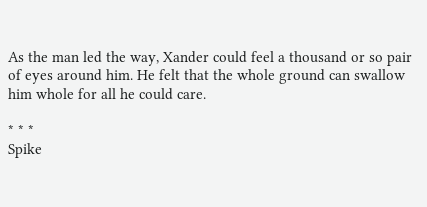As the man led the way, Xander could feel a thousand or so pair of eyes around him. He felt that the whole ground can swallow him whole for all he could care.

* * *
Spike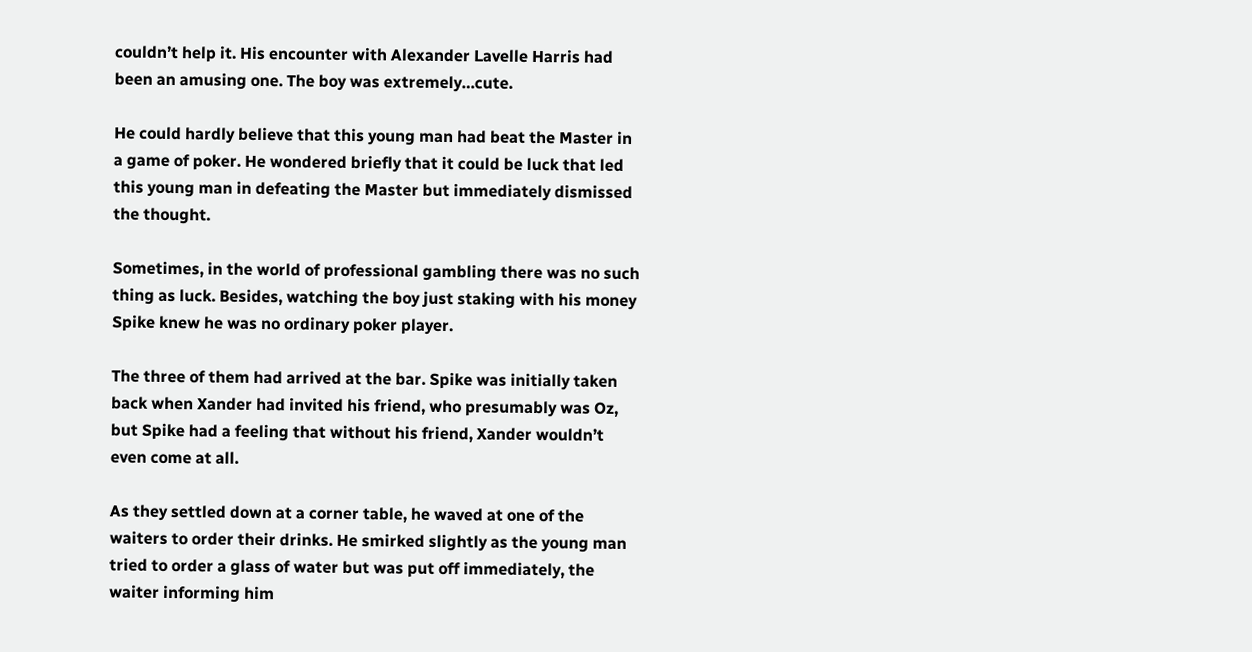couldn’t help it. His encounter with Alexander Lavelle Harris had been an amusing one. The boy was extremely…cute.

He could hardly believe that this young man had beat the Master in a game of poker. He wondered briefly that it could be luck that led this young man in defeating the Master but immediately dismissed the thought.

Sometimes, in the world of professional gambling there was no such thing as luck. Besides, watching the boy just staking with his money Spike knew he was no ordinary poker player.

The three of them had arrived at the bar. Spike was initially taken back when Xander had invited his friend, who presumably was Oz, but Spike had a feeling that without his friend, Xander wouldn’t even come at all.

As they settled down at a corner table, he waved at one of the waiters to order their drinks. He smirked slightly as the young man tried to order a glass of water but was put off immediately, the waiter informing him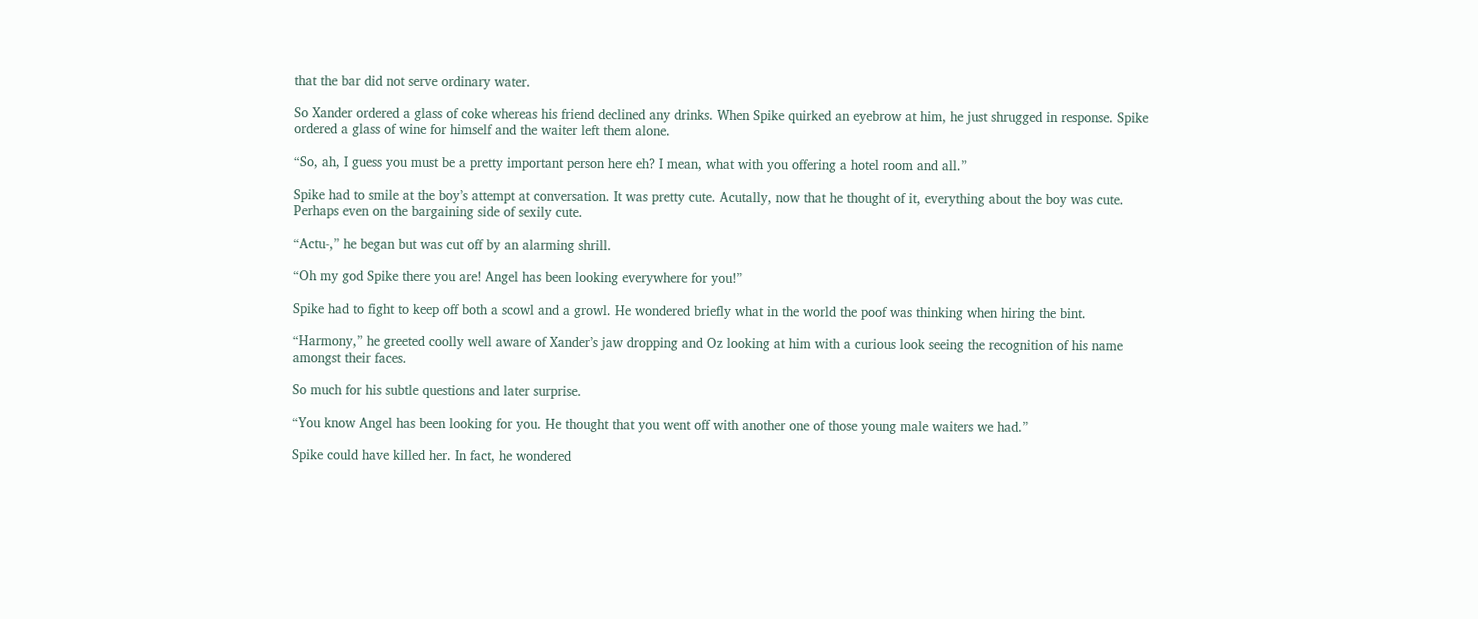that the bar did not serve ordinary water.

So Xander ordered a glass of coke whereas his friend declined any drinks. When Spike quirked an eyebrow at him, he just shrugged in response. Spike ordered a glass of wine for himself and the waiter left them alone.

“So, ah, I guess you must be a pretty important person here eh? I mean, what with you offering a hotel room and all.”

Spike had to smile at the boy’s attempt at conversation. It was pretty cute. Acutally, now that he thought of it, everything about the boy was cute. Perhaps even on the bargaining side of sexily cute.

“Actu-,” he began but was cut off by an alarming shrill.

“Oh my god Spike there you are! Angel has been looking everywhere for you!”

Spike had to fight to keep off both a scowl and a growl. He wondered briefly what in the world the poof was thinking when hiring the bint.

“Harmony,” he greeted coolly well aware of Xander’s jaw dropping and Oz looking at him with a curious look seeing the recognition of his name amongst their faces.

So much for his subtle questions and later surprise.

“You know Angel has been looking for you. He thought that you went off with another one of those young male waiters we had.”

Spike could have killed her. In fact, he wondered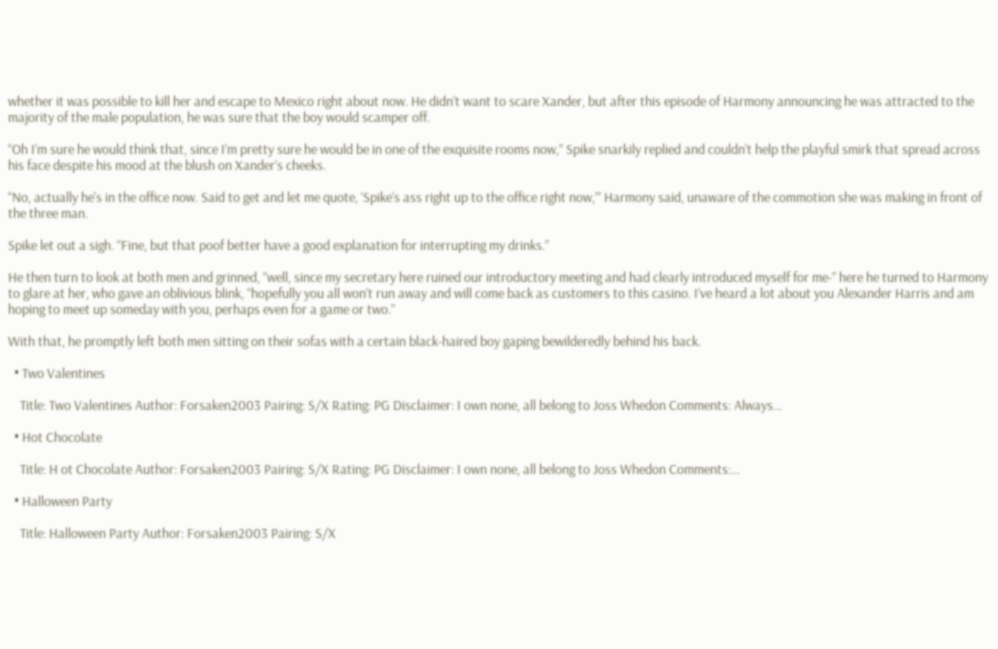whether it was possible to kill her and escape to Mexico right about now. He didn’t want to scare Xander, but after this episode of Harmony announcing he was attracted to the majority of the male population, he was sure that the boy would scamper off.

“Oh I’m sure he would think that, since I’m pretty sure he would be in one of the exquisite rooms now,” Spike snarkily replied and couldn’t help the playful smirk that spread across his face despite his mood at the blush on Xander’s cheeks.

“No, actually he's in the office now. Said to get and let me quote, ‘Spike’s ass right up to the office right now,’” Harmony said, unaware of the commotion she was making in front of the three man.

Spike let out a sigh. “Fine, but that poof better have a good explanation for interrupting my drinks.”

He then turn to look at both men and grinned, ‘’well, since my secretary here ruined our introductory meeting and had clearly introduced myself for me-” here he turned to Harmony to glare at her, who gave an oblivious blink, “hopefully you all won’t run away and will come back as customers to this casino. I’ve heard a lot about you Alexander Harris and am hoping to meet up someday with you, perhaps even for a game or two.”

With that, he promptly left both men sitting on their sofas with a certain black-haired boy gaping bewilderedly behind his back.

  • Two Valentines

    Title: Two Valentines Author: Forsaken2003 Pairing: S/X Rating: PG Disclaimer: I own none, all belong to Joss Whedon Comments: Always…

  • Hot Chocolate

    Title: H ot Chocolate Author: Forsaken2003 Pairing: S/X Rating: PG Disclaimer: I own none, all belong to Joss Whedon Comments:…

  • Halloween Party

    Title: Halloween Party Author: Forsaken2003 Pairing: S/X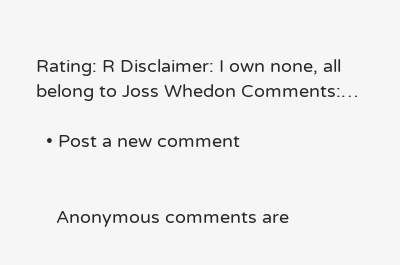Rating: R Disclaimer: I own none, all belong to Joss Whedon Comments:…

  • Post a new comment


    Anonymous comments are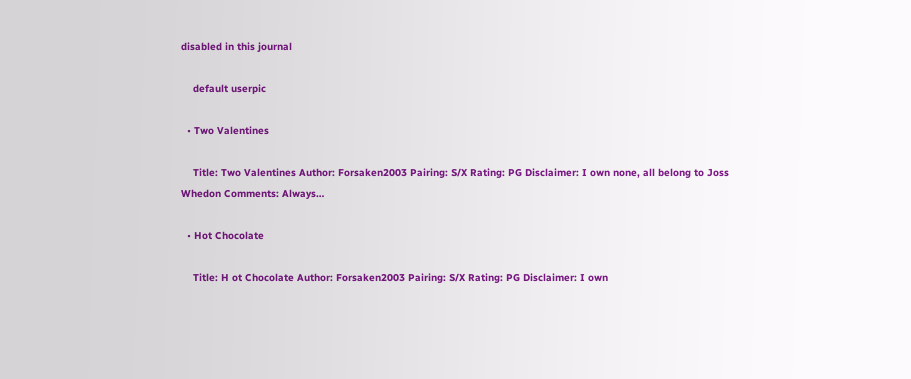disabled in this journal

    default userpic

  • Two Valentines

    Title: Two Valentines Author: Forsaken2003 Pairing: S/X Rating: PG Disclaimer: I own none, all belong to Joss Whedon Comments: Always…

  • Hot Chocolate

    Title: H ot Chocolate Author: Forsaken2003 Pairing: S/X Rating: PG Disclaimer: I own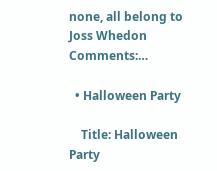none, all belong to Joss Whedon Comments:…

  • Halloween Party

    Title: Halloween Party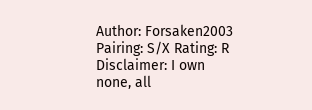Author: Forsaken2003 Pairing: S/X Rating: R Disclaimer: I own none, all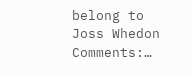belong to Joss Whedon Comments:…